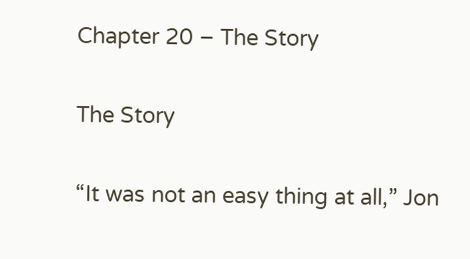Chapter 20 – The Story

The Story

“It was not an easy thing at all,” Jon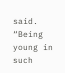said. “Being young in such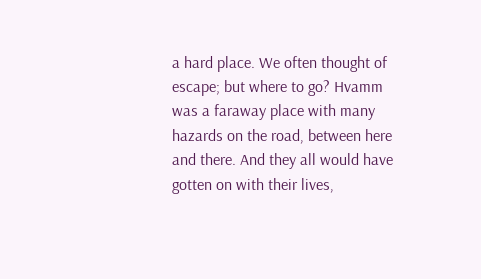a hard place. We often thought of escape; but where to go? Hvamm was a faraway place with many hazards on the road, between here and there. And they all would have gotten on with their lives,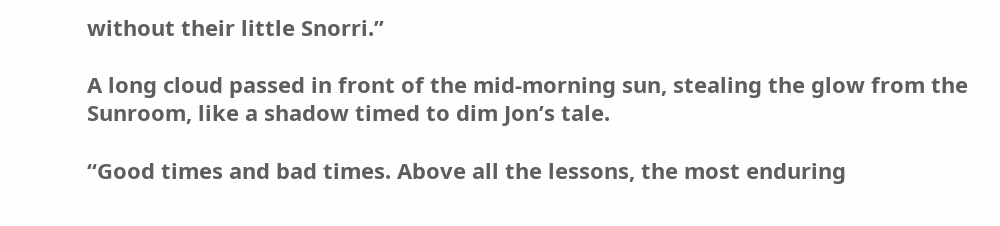without their little Snorri.”

A long cloud passed in front of the mid-morning sun, stealing the glow from the Sunroom, like a shadow timed to dim Jon’s tale.

“Good times and bad times. Above all the lessons, the most enduring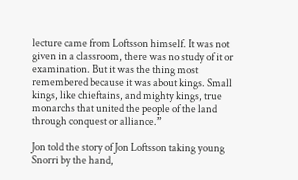lecture came from Loftsson himself. It was not given in a classroom, there was no study of it or examination. But it was the thing most remembered because it was about kings. Small kings, like chieftains, and mighty kings, true monarchs that united the people of the land through conquest or alliance.”

Jon told the story of Jon Loftsson taking young Snorri by the hand,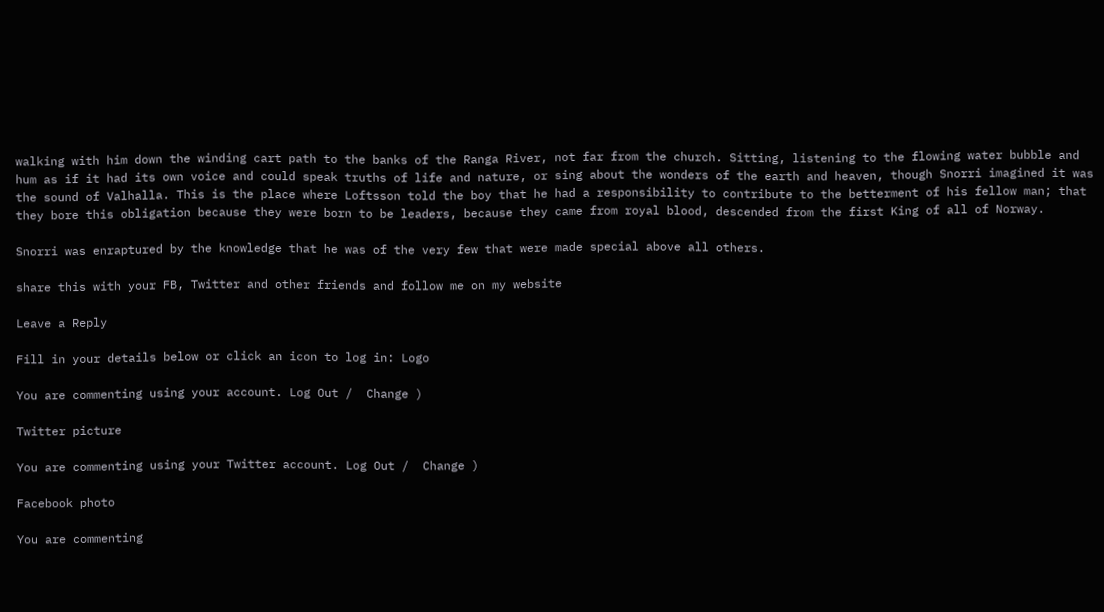walking with him down the winding cart path to the banks of the Ranga River, not far from the church. Sitting, listening to the flowing water bubble and hum as if it had its own voice and could speak truths of life and nature, or sing about the wonders of the earth and heaven, though Snorri imagined it was the sound of Valhalla. This is the place where Loftsson told the boy that he had a responsibility to contribute to the betterment of his fellow man; that they bore this obligation because they were born to be leaders, because they came from royal blood, descended from the first King of all of Norway.

Snorri was enraptured by the knowledge that he was of the very few that were made special above all others.

share this with your FB, Twitter and other friends and follow me on my website

Leave a Reply

Fill in your details below or click an icon to log in: Logo

You are commenting using your account. Log Out /  Change )

Twitter picture

You are commenting using your Twitter account. Log Out /  Change )

Facebook photo

You are commenting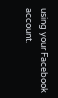using your Facebook account.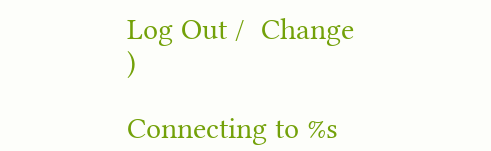Log Out /  Change )

Connecting to %s